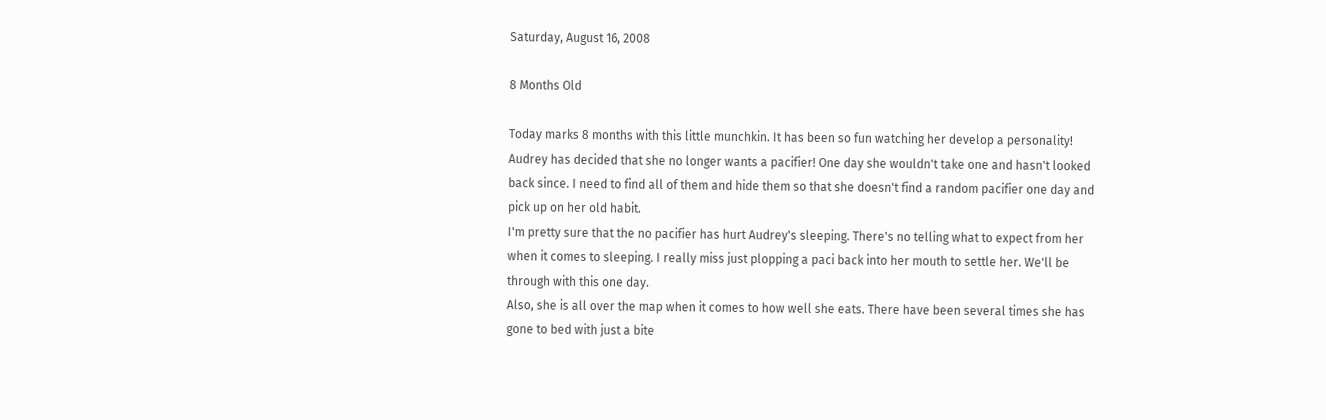Saturday, August 16, 2008

8 Months Old

Today marks 8 months with this little munchkin. It has been so fun watching her develop a personality!
Audrey has decided that she no longer wants a pacifier! One day she wouldn't take one and hasn't looked back since. I need to find all of them and hide them so that she doesn't find a random pacifier one day and pick up on her old habit.
I'm pretty sure that the no pacifier has hurt Audrey's sleeping. There's no telling what to expect from her when it comes to sleeping. I really miss just plopping a paci back into her mouth to settle her. We'll be through with this one day.
Also, she is all over the map when it comes to how well she eats. There have been several times she has gone to bed with just a bite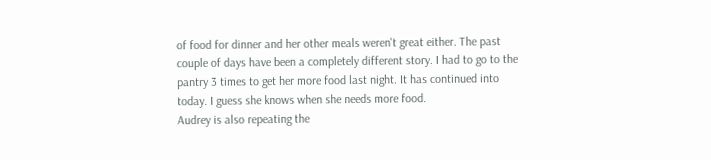of food for dinner and her other meals weren't great either. The past couple of days have been a completely different story. I had to go to the pantry 3 times to get her more food last night. It has continued into today. I guess she knows when she needs more food.
Audrey is also repeating the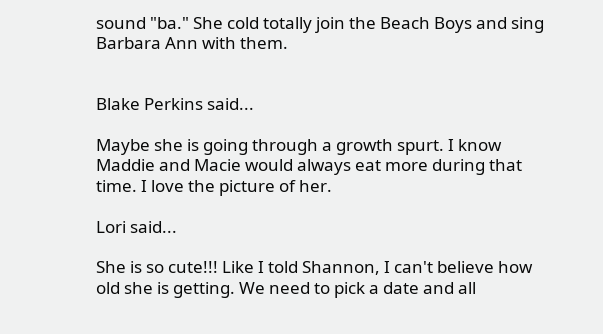sound "ba." She cold totally join the Beach Boys and sing Barbara Ann with them.


Blake Perkins said...

Maybe she is going through a growth spurt. I know Maddie and Macie would always eat more during that time. I love the picture of her.

Lori said...

She is so cute!!! Like I told Shannon, I can't believe how old she is getting. We need to pick a date and all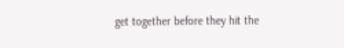get together before they hit the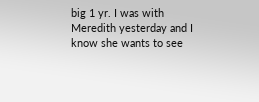big 1 yr. I was with Meredith yesterday and I know she wants to see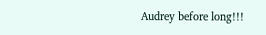Audrey before long!!!